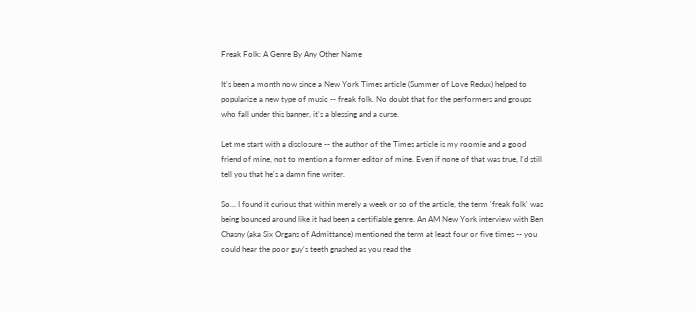Freak Folk: A Genre By Any Other Name

It's been a month now since a New York Times article (Summer of Love Redux) helped to popularize a new type of music -- freak folk. No doubt that for the performers and groups who fall under this banner, it's a blessing and a curse.

Let me start with a disclosure -- the author of the Times article is my roomie and a good friend of mine, not to mention a former editor of mine. Even if none of that was true, I'd still tell you that he's a damn fine writer.

So... I found it curious that within merely a week or so of the article, the term 'freak folk' was being bounced around like it had been a certifiable genre. An AM New York interview with Ben Chasny (aka Six Organs of Admittance) mentioned the term at least four or five times -- you could hear the poor guy's teeth gnashed as you read the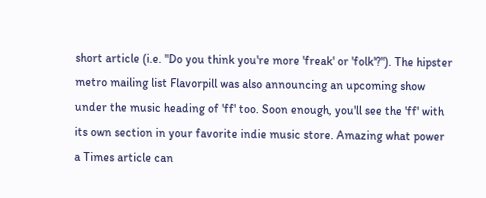short article (i.e. "Do you think you're more 'freak' or 'folk'?"). The hipster metro mailing list Flavorpill was also announcing an upcoming show under the music heading of 'ff' too. Soon enough, you'll see the 'ff' with its own section in your favorite indie music store. Amazing what power a Times article can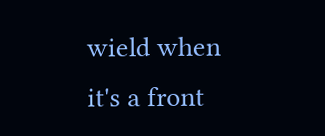wield when it's a front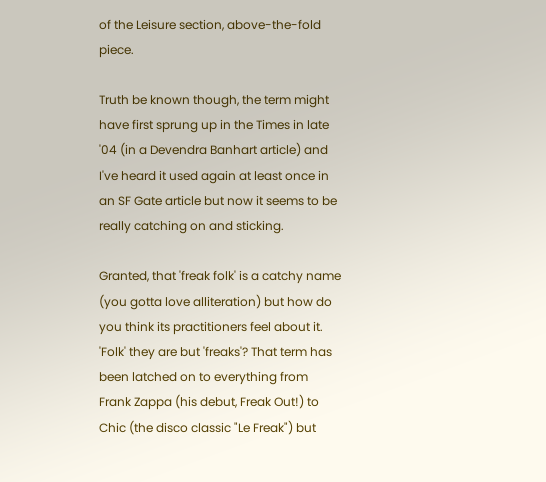of the Leisure section, above-the-fold piece.

Truth be known though, the term might have first sprung up in the Times in late '04 (in a Devendra Banhart article) and I've heard it used again at least once in an SF Gate article but now it seems to be really catching on and sticking.

Granted, that 'freak folk' is a catchy name (you gotta love alliteration) but how do you think its practitioners feel about it. 'Folk' they are but 'freaks'? That term has been latched on to everything from Frank Zappa (his debut, Freak Out!) to Chic (the disco classic "Le Freak") but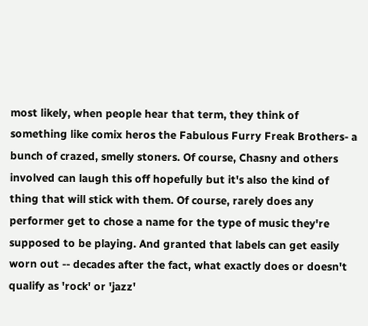most likely, when people hear that term, they think of something like comix heros the Fabulous Furry Freak Brothers- a bunch of crazed, smelly stoners. Of course, Chasny and others involved can laugh this off hopefully but it's also the kind of thing that will stick with them. Of course, rarely does any performer get to chose a name for the type of music they're supposed to be playing. And granted that labels can get easily worn out -- decades after the fact, what exactly does or doesn't qualify as 'rock' or 'jazz'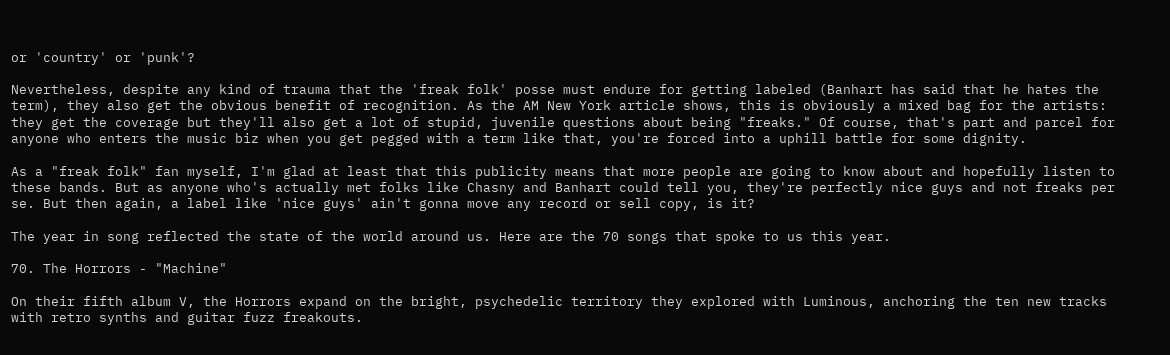or 'country' or 'punk'?

Nevertheless, despite any kind of trauma that the 'freak folk' posse must endure for getting labeled (Banhart has said that he hates the term), they also get the obvious benefit of recognition. As the AM New York article shows, this is obviously a mixed bag for the artists: they get the coverage but they'll also get a lot of stupid, juvenile questions about being "freaks." Of course, that's part and parcel for anyone who enters the music biz when you get pegged with a term like that, you're forced into a uphill battle for some dignity.

As a "freak folk" fan myself, I'm glad at least that this publicity means that more people are going to know about and hopefully listen to these bands. But as anyone who's actually met folks like Chasny and Banhart could tell you, they're perfectly nice guys and not freaks per se. But then again, a label like 'nice guys' ain't gonna move any record or sell copy, is it?

The year in song reflected the state of the world around us. Here are the 70 songs that spoke to us this year.

70. The Horrors - "Machine"

On their fifth album V, the Horrors expand on the bright, psychedelic territory they explored with Luminous, anchoring the ten new tracks with retro synths and guitar fuzz freakouts.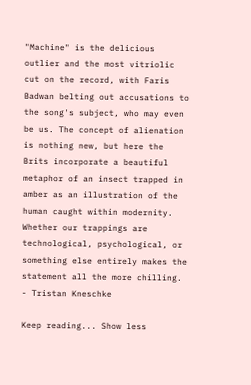"Machine" is the delicious outlier and the most vitriolic cut on the record, with Faris Badwan belting out accusations to the song's subject, who may even be us. The concept of alienation is nothing new, but here the Brits incorporate a beautiful metaphor of an insect trapped in amber as an illustration of the human caught within modernity. Whether our trappings are technological, psychological, or something else entirely makes the statement all the more chilling. - Tristan Kneschke

Keep reading... Show less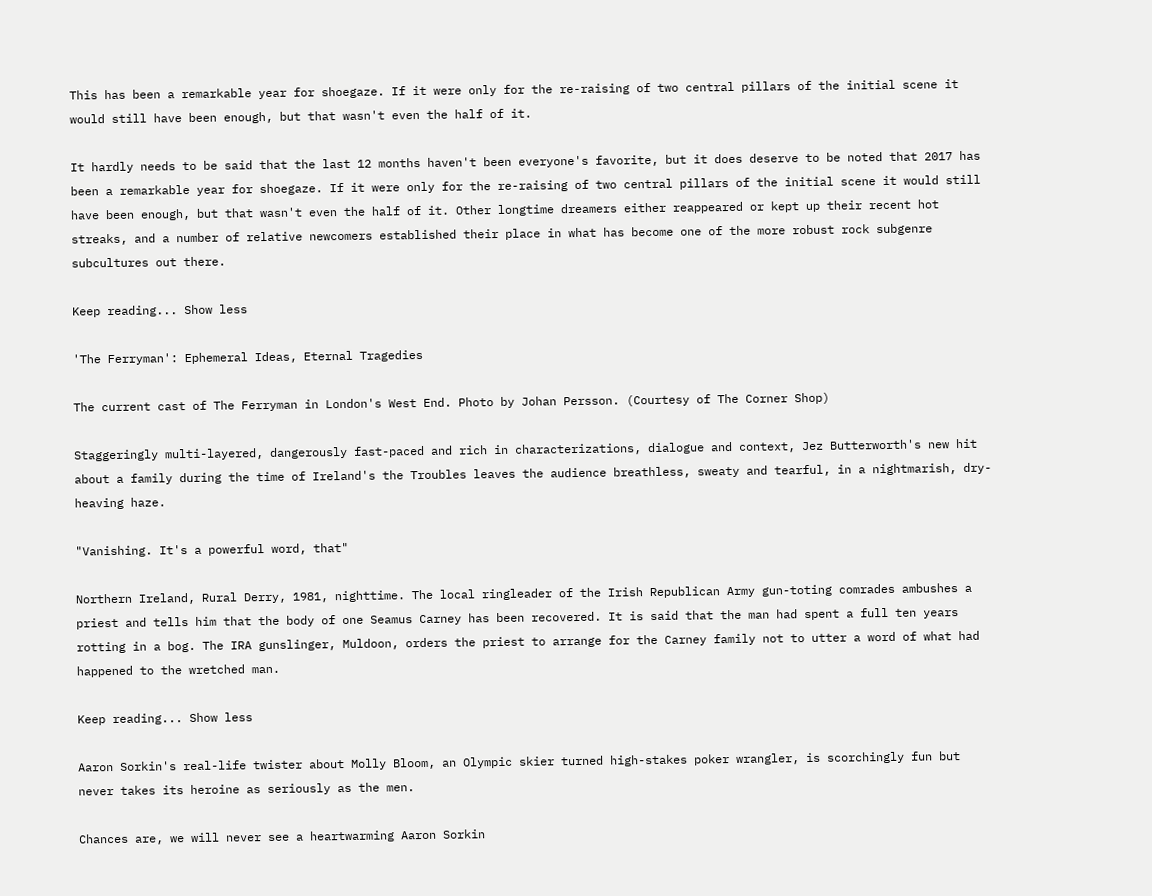This has been a remarkable year for shoegaze. If it were only for the re-raising of two central pillars of the initial scene it would still have been enough, but that wasn't even the half of it.

It hardly needs to be said that the last 12 months haven't been everyone's favorite, but it does deserve to be noted that 2017 has been a remarkable year for shoegaze. If it were only for the re-raising of two central pillars of the initial scene it would still have been enough, but that wasn't even the half of it. Other longtime dreamers either reappeared or kept up their recent hot streaks, and a number of relative newcomers established their place in what has become one of the more robust rock subgenre subcultures out there.

Keep reading... Show less

'The Ferryman': Ephemeral Ideas, Eternal Tragedies

The current cast of The Ferryman in London's West End. Photo by Johan Persson. (Courtesy of The Corner Shop)

Staggeringly multi-layered, dangerously fast-paced and rich in characterizations, dialogue and context, Jez Butterworth's new hit about a family during the time of Ireland's the Troubles leaves the audience breathless, sweaty and tearful, in a nightmarish, dry-heaving haze.

"Vanishing. It's a powerful word, that"

Northern Ireland, Rural Derry, 1981, nighttime. The local ringleader of the Irish Republican Army gun-toting comrades ambushes a priest and tells him that the body of one Seamus Carney has been recovered. It is said that the man had spent a full ten years rotting in a bog. The IRA gunslinger, Muldoon, orders the priest to arrange for the Carney family not to utter a word of what had happened to the wretched man.

Keep reading... Show less

Aaron Sorkin's real-life twister about Molly Bloom, an Olympic skier turned high-stakes poker wrangler, is scorchingly fun but never takes its heroine as seriously as the men.

Chances are, we will never see a heartwarming Aaron Sorkin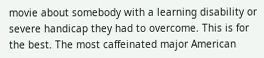movie about somebody with a learning disability or severe handicap they had to overcome. This is for the best. The most caffeinated major American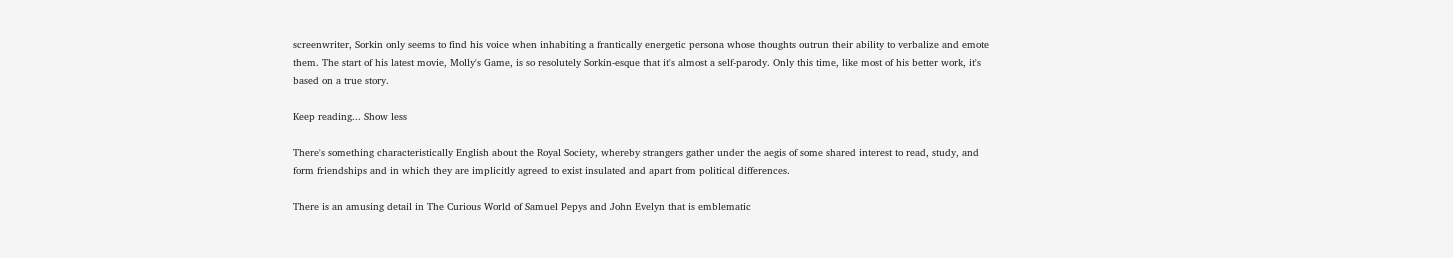screenwriter, Sorkin only seems to find his voice when inhabiting a frantically energetic persona whose thoughts outrun their ability to verbalize and emote them. The start of his latest movie, Molly's Game, is so resolutely Sorkin-esque that it's almost a self-parody. Only this time, like most of his better work, it's based on a true story.

Keep reading... Show less

There's something characteristically English about the Royal Society, whereby strangers gather under the aegis of some shared interest to read, study, and form friendships and in which they are implicitly agreed to exist insulated and apart from political differences.

There is an amusing detail in The Curious World of Samuel Pepys and John Evelyn that is emblematic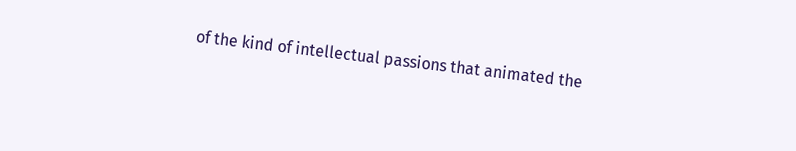of the kind of intellectual passions that animated the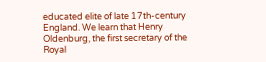educated elite of late 17th-century England. We learn that Henry Oldenburg, the first secretary of the Royal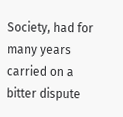Society, had for many years carried on a bitter dispute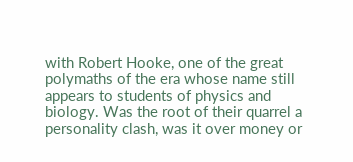with Robert Hooke, one of the great polymaths of the era whose name still appears to students of physics and biology. Was the root of their quarrel a personality clash, was it over money or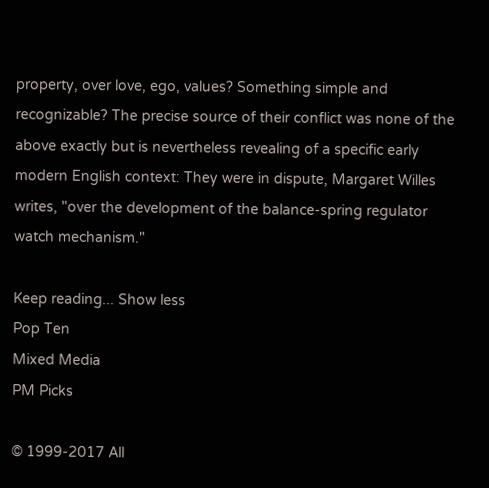property, over love, ego, values? Something simple and recognizable? The precise source of their conflict was none of the above exactly but is nevertheless revealing of a specific early modern English context: They were in dispute, Margaret Willes writes, "over the development of the balance-spring regulator watch mechanism."

Keep reading... Show less
Pop Ten
Mixed Media
PM Picks

© 1999-2017 All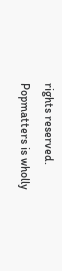rights reserved.
Popmatters is wholly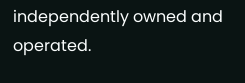independently owned and operated.